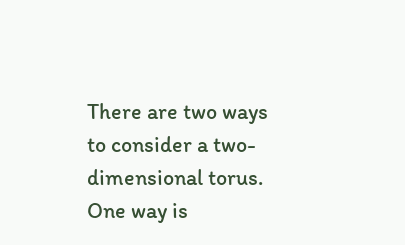There are two ways to consider a two-dimensional torus. One way is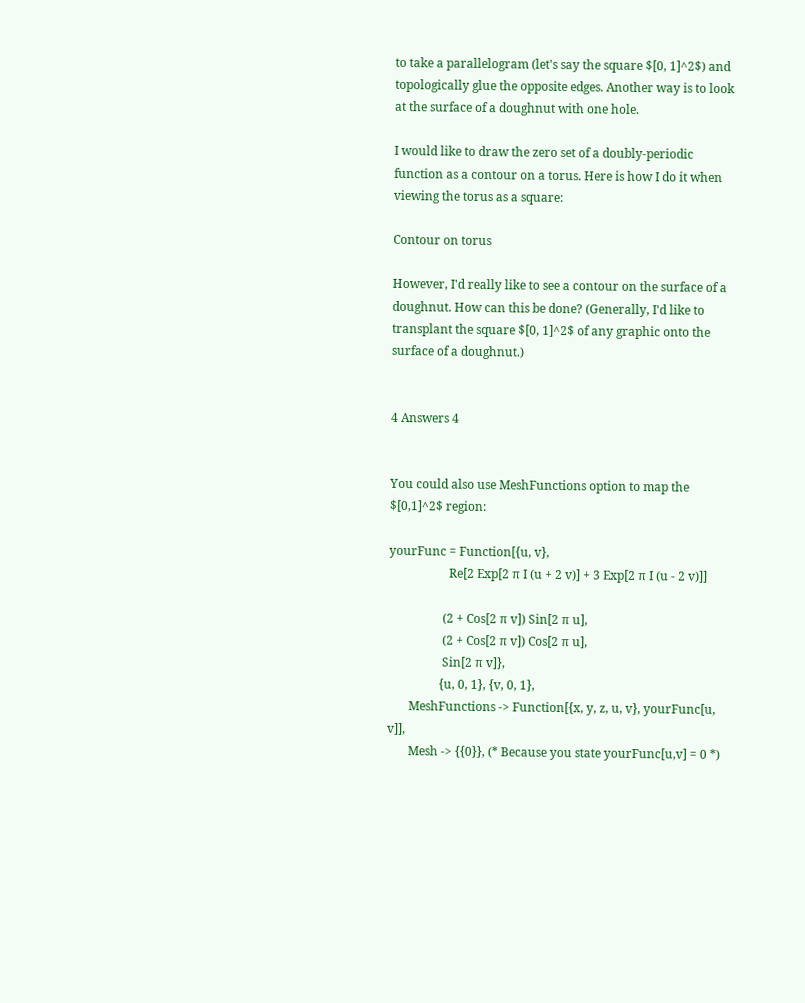to take a parallelogram (let's say the square $[0, 1]^2$) and topologically glue the opposite edges. Another way is to look at the surface of a doughnut with one hole.

I would like to draw the zero set of a doubly-periodic function as a contour on a torus. Here is how I do it when viewing the torus as a square:

Contour on torus

However, I'd really like to see a contour on the surface of a doughnut. How can this be done? (Generally, I'd like to transplant the square $[0, 1]^2$ of any graphic onto the surface of a doughnut.)


4 Answers 4


You could also use MeshFunctions option to map the $[0,1]^2$ region:

yourFunc = Function[{u, v},
                    Re[2 Exp[2 π I (u + 2 v)] + 3 Exp[2 π I (u - 2 v)]]

                  (2 + Cos[2 π v]) Sin[2 π u],
                  (2 + Cos[2 π v]) Cos[2 π u],
                  Sin[2 π v]},
                 {u, 0, 1}, {v, 0, 1},
       MeshFunctions -> Function[{x, y, z, u, v}, yourFunc[u, v]],
       Mesh -> {{0}}, (* Because you state yourFunc[u,v] = 0 *)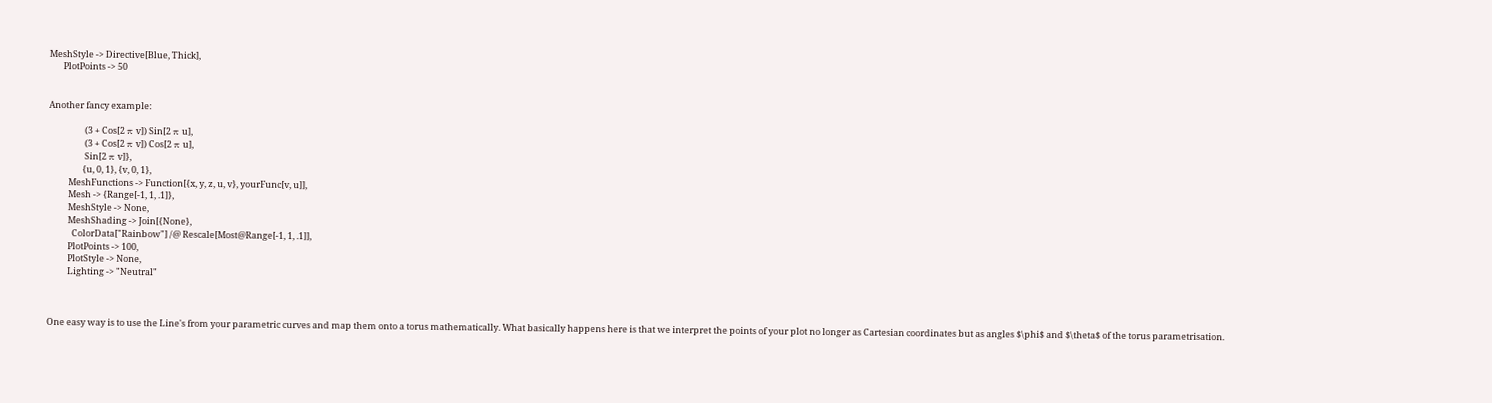MeshStyle -> Directive[Blue, Thick],
       PlotPoints -> 50


Another fancy example:

                  (3 + Cos[2 π v]) Sin[2 π u],
                  (3 + Cos[2 π v]) Cos[2 π u],
                  Sin[2 π v]},
                 {u, 0, 1}, {v, 0, 1},
          MeshFunctions -> Function[{x, y, z, u, v}, yourFunc[v, u]],
          Mesh -> {Range[-1, 1, .1]},
          MeshStyle -> None,
          MeshShading -> Join[{None},
            ColorData["Rainbow"] /@ Rescale[Most@Range[-1, 1, .1]],
          PlotPoints -> 100,
          PlotStyle -> None,
          Lighting -> "Neutral"



One easy way is to use the Line's from your parametric curves and map them onto a torus mathematically. What basically happens here is that we interpret the points of your plot no longer as Cartesian coordinates but as angles $\phi$ and $\theta$ of the torus parametrisation.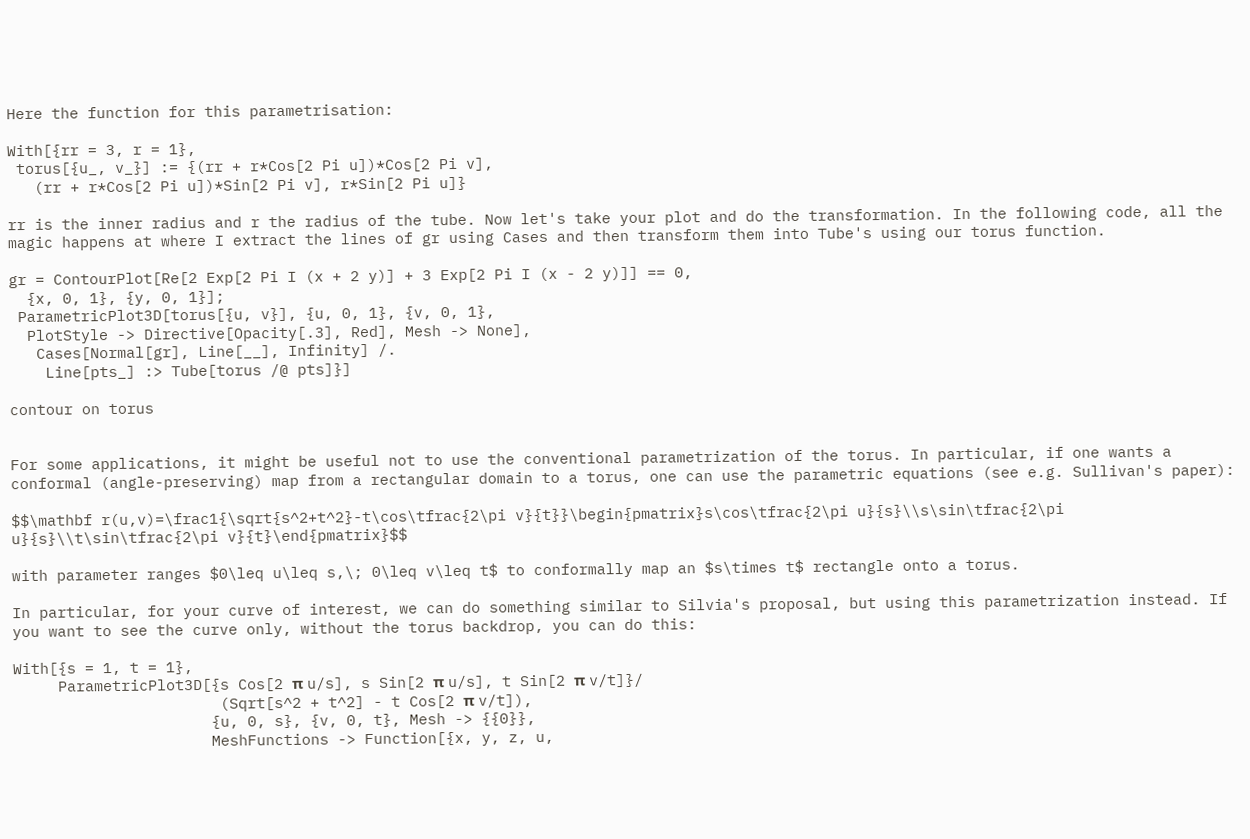Here the function for this parametrisation:

With[{rr = 3, r = 1},
 torus[{u_, v_}] := {(rr + r*Cos[2 Pi u])*Cos[2 Pi v],
   (rr + r*Cos[2 Pi u])*Sin[2 Pi v], r*Sin[2 Pi u]}

rr is the inner radius and r the radius of the tube. Now let's take your plot and do the transformation. In the following code, all the magic happens at where I extract the lines of gr using Cases and then transform them into Tube's using our torus function.

gr = ContourPlot[Re[2 Exp[2 Pi I (x + 2 y)] + 3 Exp[2 Pi I (x - 2 y)]] == 0,
  {x, 0, 1}, {y, 0, 1}];
 ParametricPlot3D[torus[{u, v}], {u, 0, 1}, {v, 0, 1},
  PlotStyle -> Directive[Opacity[.3], Red], Mesh -> None],
   Cases[Normal[gr], Line[__], Infinity] /.
    Line[pts_] :> Tube[torus /@ pts]}]

contour on torus


For some applications, it might be useful not to use the conventional parametrization of the torus. In particular, if one wants a conformal (angle-preserving) map from a rectangular domain to a torus, one can use the parametric equations (see e.g. Sullivan's paper):

$$\mathbf r(u,v)=\frac1{\sqrt{s^2+t^2}-t\cos\tfrac{2\pi v}{t}}\begin{pmatrix}s\cos\tfrac{2\pi u}{s}\\s\sin\tfrac{2\pi u}{s}\\t\sin\tfrac{2\pi v}{t}\end{pmatrix}$$

with parameter ranges $0\leq u\leq s,\; 0\leq v\leq t$ to conformally map an $s\times t$ rectangle onto a torus.

In particular, for your curve of interest, we can do something similar to Silvia's proposal, but using this parametrization instead. If you want to see the curve only, without the torus backdrop, you can do this:

With[{s = 1, t = 1},
     ParametricPlot3D[{s Cos[2 π u/s], s Sin[2 π u/s], t Sin[2 π v/t]}/
                       (Sqrt[s^2 + t^2] - t Cos[2 π v/t]),
                      {u, 0, s}, {v, 0, t}, Mesh -> {{0}},
                      MeshFunctions -> Function[{x, y, z, u,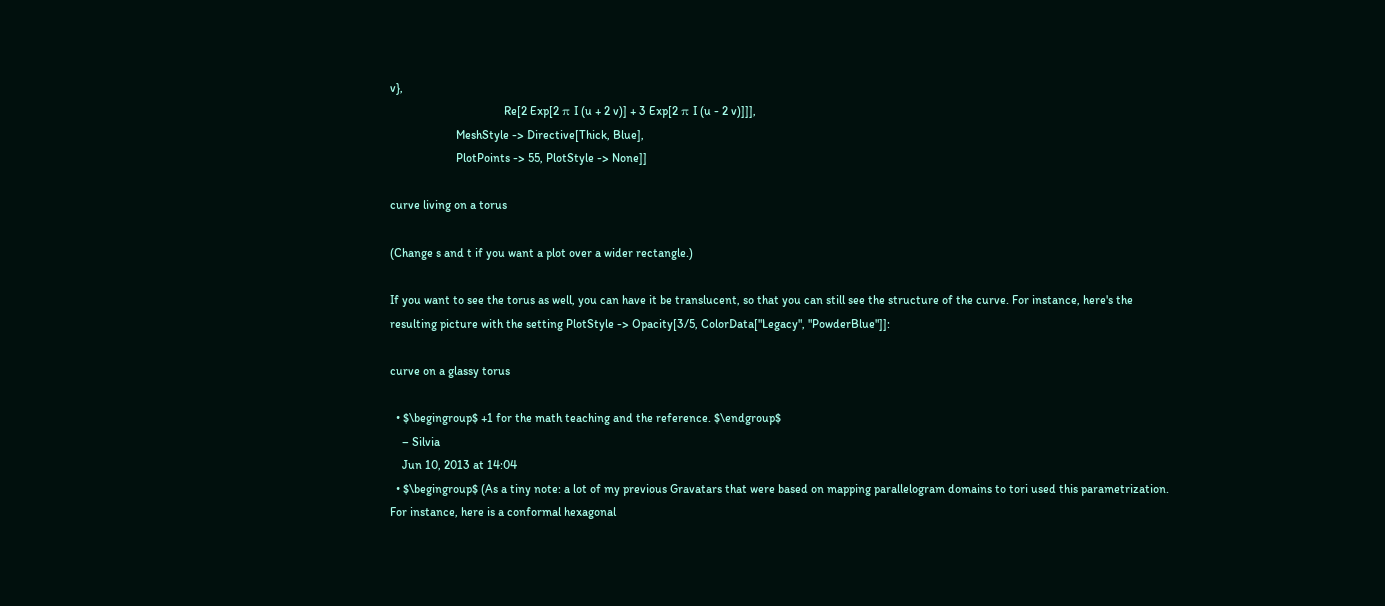v},
                                      Re[2 Exp[2 π I (u + 2 v)] + 3 Exp[2 π I (u - 2 v)]]],
                      MeshStyle -> Directive[Thick, Blue],
                      PlotPoints -> 55, PlotStyle -> None]]

curve living on a torus

(Change s and t if you want a plot over a wider rectangle.)

If you want to see the torus as well, you can have it be translucent, so that you can still see the structure of the curve. For instance, here's the resulting picture with the setting PlotStyle -> Opacity[3/5, ColorData["Legacy", "PowderBlue"]]:

curve on a glassy torus

  • $\begingroup$ +1 for the math teaching and the reference. $\endgroup$
    – Silvia
    Jun 10, 2013 at 14:04
  • $\begingroup$ (As a tiny note: a lot of my previous Gravatars that were based on mapping parallelogram domains to tori used this parametrization. For instance, here is a conformal hexagonal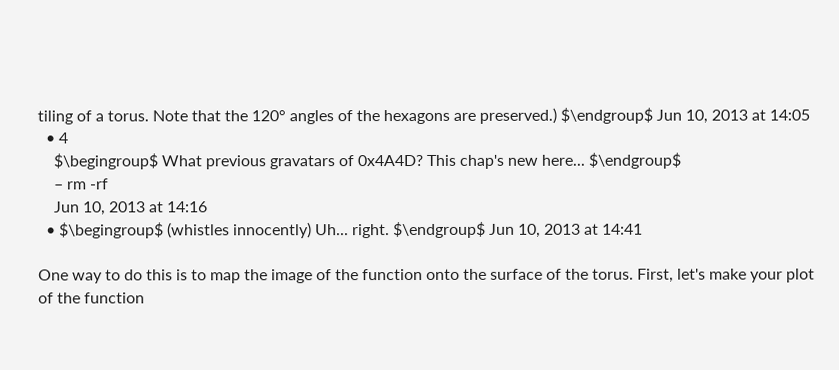tiling of a torus. Note that the 120° angles of the hexagons are preserved.) $\endgroup$ Jun 10, 2013 at 14:05
  • 4
    $\begingroup$ What previous gravatars of 0x4A4D? This chap's new here... $\endgroup$
    – rm -rf
    Jun 10, 2013 at 14:16
  • $\begingroup$ (whistles innocently) Uh... right. $\endgroup$ Jun 10, 2013 at 14:41

One way to do this is to map the image of the function onto the surface of the torus. First, let's make your plot of the function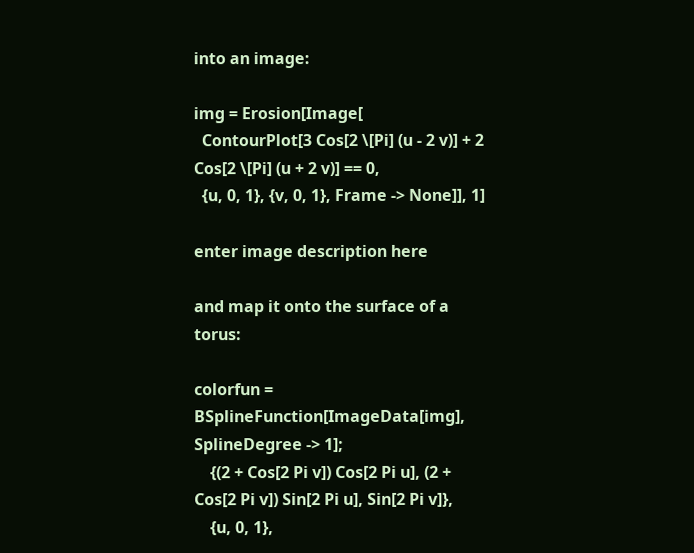into an image:

img = Erosion[Image[
  ContourPlot[3 Cos[2 \[Pi] (u - 2 v)] + 2 Cos[2 \[Pi] (u + 2 v)] == 0,
  {u, 0, 1}, {v, 0, 1}, Frame -> None]], 1]

enter image description here

and map it onto the surface of a torus:

colorfun = BSplineFunction[ImageData[img], SplineDegree -> 1];
    {(2 + Cos[2 Pi v]) Cos[2 Pi u], (2 + Cos[2 Pi v]) Sin[2 Pi u], Sin[2 Pi v]},
    {u, 0, 1},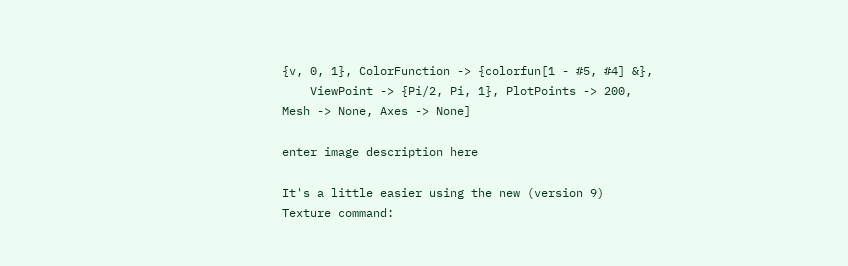{v, 0, 1}, ColorFunction -> {colorfun[1 - #5, #4] &},
    ViewPoint -> {Pi/2, Pi, 1}, PlotPoints -> 200,  Mesh -> None, Axes -> None]

enter image description here

It's a little easier using the new (version 9) Texture command: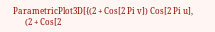ParametricPlot3D[{(2 + Cos[2 Pi v]) Cos[2 Pi u],
      (2 + Cos[2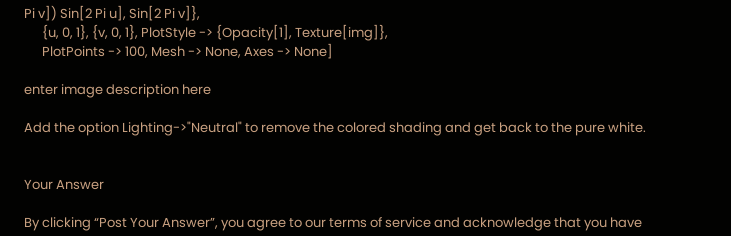Pi v]) Sin[2 Pi u], Sin[2 Pi v]},
      {u, 0, 1}, {v, 0, 1}, PlotStyle -> {Opacity[1], Texture[img]},
      PlotPoints -> 100, Mesh -> None, Axes -> None]

enter image description here

Add the option Lighting->"Neutral" to remove the colored shading and get back to the pure white.


Your Answer

By clicking “Post Your Answer”, you agree to our terms of service and acknowledge that you have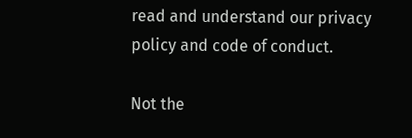read and understand our privacy policy and code of conduct.

Not the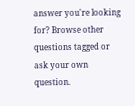answer you're looking for? Browse other questions tagged or ask your own question.